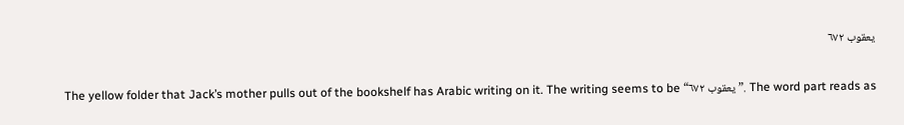يعقوب ٦٧٢

The yellow folder that Jack’s mother pulls out of the bookshelf has Arabic writing on it. The writing seems to be “يعقوب ٦٧٢”. The word part reads as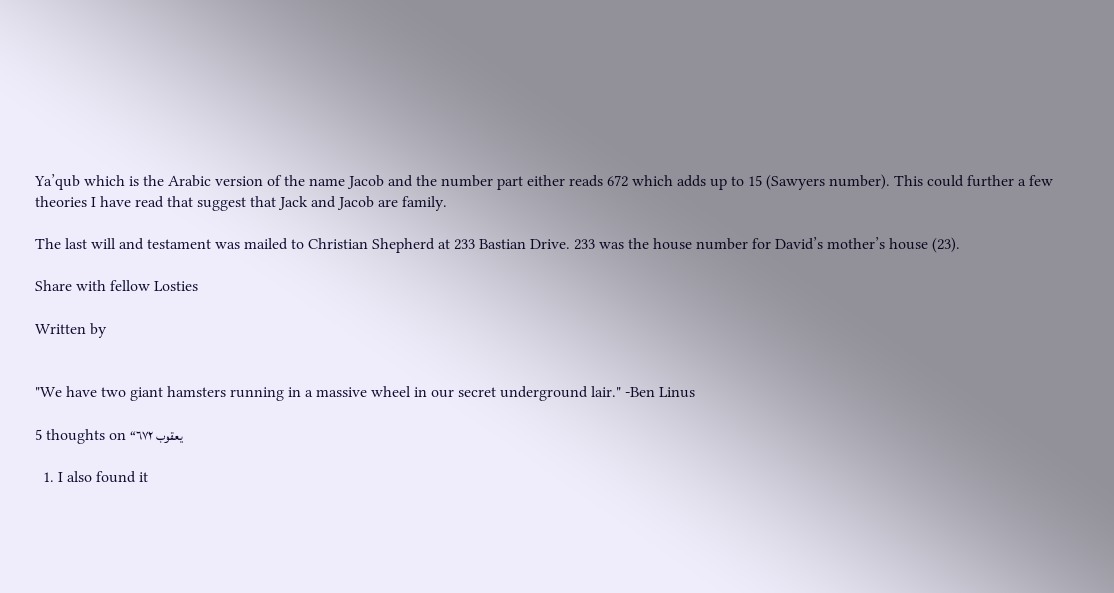Ya’qub which is the Arabic version of the name Jacob and the number part either reads 672 which adds up to 15 (Sawyers number). This could further a few theories I have read that suggest that Jack and Jacob are family.

The last will and testament was mailed to Christian Shepherd at 233 Bastian Drive. 233 was the house number for David’s mother’s house (23).

Share with fellow Losties

Written by


"We have two giant hamsters running in a massive wheel in our secret underground lair." -Ben Linus

5 thoughts on “يعقوب ٦٧٢

  1. I also found it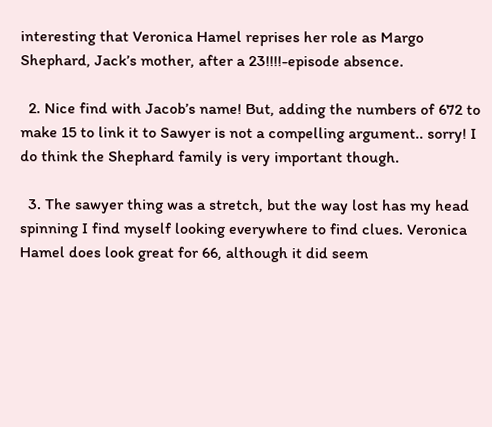interesting that Veronica Hamel reprises her role as Margo Shephard, Jack’s mother, after a 23!!!!-episode absence.

  2. Nice find with Jacob’s name! But, adding the numbers of 672 to make 15 to link it to Sawyer is not a compelling argument.. sorry! I do think the Shephard family is very important though.

  3. The sawyer thing was a stretch, but the way lost has my head spinning I find myself looking everywhere to find clues. Veronica Hamel does look great for 66, although it did seem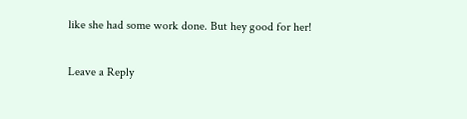like she had some work done. But hey good for her!

Leave a Reply